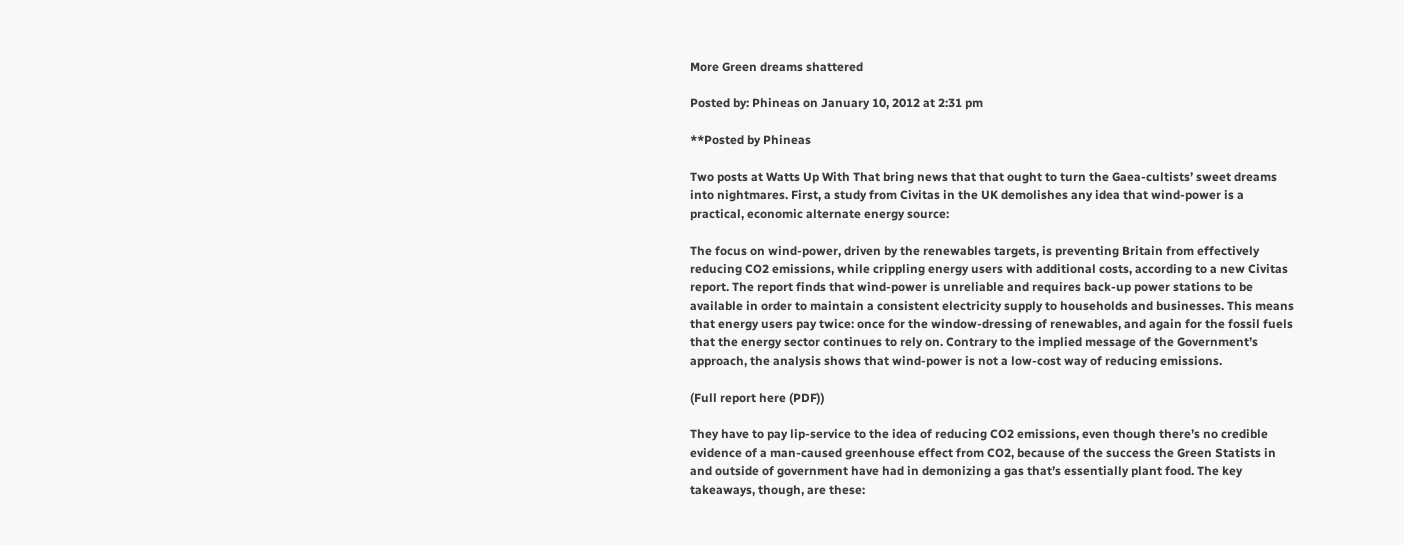More Green dreams shattered

Posted by: Phineas on January 10, 2012 at 2:31 pm

**Posted by Phineas

Two posts at Watts Up With That bring news that that ought to turn the Gaea-cultists’ sweet dreams into nightmares. First, a study from Civitas in the UK demolishes any idea that wind-power is a practical, economic alternate energy source:

The focus on wind-power, driven by the renewables targets, is preventing Britain from effectively reducing CO2 emissions, while crippling energy users with additional costs, according to a new Civitas report. The report finds that wind-power is unreliable and requires back-up power stations to be available in order to maintain a consistent electricity supply to households and businesses. This means that energy users pay twice: once for the window-dressing of renewables, and again for the fossil fuels that the energy sector continues to rely on. Contrary to the implied message of the Government’s approach, the analysis shows that wind-power is not a low-cost way of reducing emissions.

(Full report here (PDF))

They have to pay lip-service to the idea of reducing CO2 emissions, even though there’s no credible evidence of a man-caused greenhouse effect from CO2, because of the success the Green Statists in and outside of government have had in demonizing a gas that’s essentially plant food. The key takeaways, though, are these: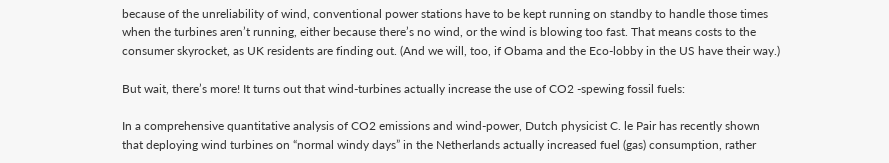because of the unreliability of wind, conventional power stations have to be kept running on standby to handle those times when the turbines aren’t running, either because there’s no wind, or the wind is blowing too fast. That means costs to the consumer skyrocket, as UK residents are finding out. (And we will, too, if Obama and the Eco-lobby in the US have their way.)

But wait, there’s more! It turns out that wind-turbines actually increase the use of CO2 -spewing fossil fuels:

In a comprehensive quantitative analysis of CO2 emissions and wind-power, Dutch physicist C. le Pair has recently shown that deploying wind turbines on “normal windy days” in the Netherlands actually increased fuel (gas) consumption, rather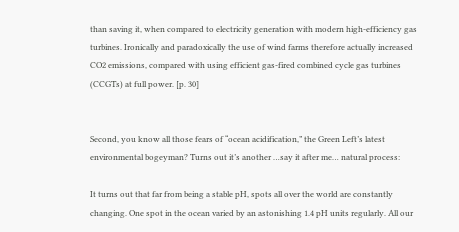than saving it, when compared to electricity generation with modern high-efficiency gas turbines. Ironically and paradoxically the use of wind farms therefore actually increased CO2 emissions, compared with using efficient gas-fired combined cycle gas turbines (CCGTs) at full power. [p. 30]


Second, you know all those fears of “ocean acidification,” the Green Left’s latest environmental bogeyman? Turns out it’s another …say it after me… natural process:

It turns out that far from being a stable pH, spots all over the world are constantly changing. One spot in the ocean varied by an astonishing 1.4 pH units regularly. All our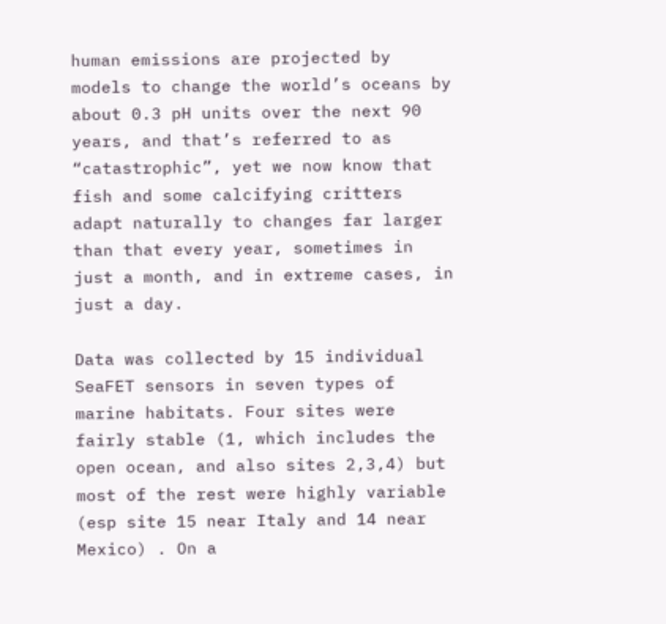human emissions are projected by models to change the world’s oceans by about 0.3 pH units over the next 90 years, and that’s referred to as “catastrophic”, yet we now know that fish and some calcifying critters adapt naturally to changes far larger than that every year, sometimes in just a month, and in extreme cases, in just a day.

Data was collected by 15 individual SeaFET sensors in seven types of marine habitats. Four sites were fairly stable (1, which includes the open ocean, and also sites 2,3,4) but most of the rest were highly variable (esp site 15 near Italy and 14 near Mexico) . On a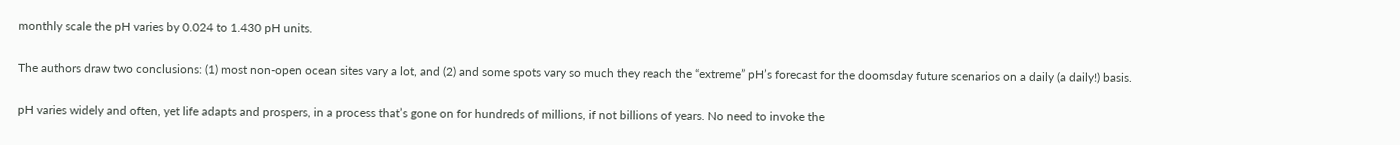monthly scale the pH varies by 0.024 to 1.430 pH units.

The authors draw two conclusions: (1) most non-open ocean sites vary a lot, and (2) and some spots vary so much they reach the “extreme” pH’s forecast for the doomsday future scenarios on a daily (a daily!) basis.

pH varies widely and often, yet life adapts and prospers, in a process that’s gone on for hundreds of millions, if not billions of years. No need to invoke the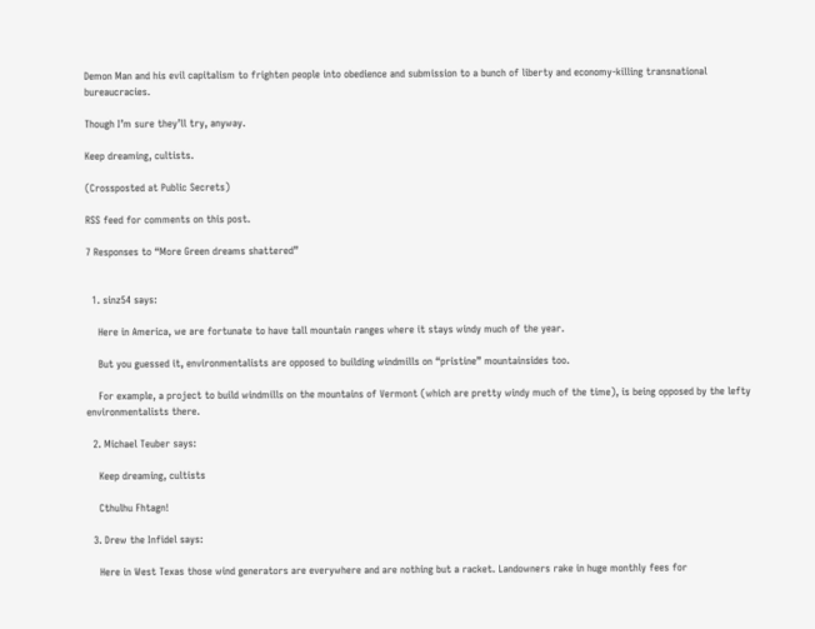Demon Man and his evil capitalism to frighten people into obedience and submission to a bunch of liberty and economy-killing transnational bureaucracies.

Though I’m sure they’ll try, anyway.

Keep dreaming, cultists.

(Crossposted at Public Secrets)

RSS feed for comments on this post.

7 Responses to “More Green dreams shattered”


  1. sinz54 says:

    Here in America, we are fortunate to have tall mountain ranges where it stays windy much of the year.

    But you guessed it, environmentalists are opposed to building windmills on “pristine” mountainsides too.

    For example, a project to build windmills on the mountains of Vermont (which are pretty windy much of the time), is being opposed by the lefty environmentalists there.

  2. Michael Teuber says:

    Keep dreaming, cultists

    Cthulhu Fhtagn!

  3. Drew the Infidel says:

    Here in West Texas those wind generators are everywhere and are nothing but a racket. Landowners rake in huge monthly fees for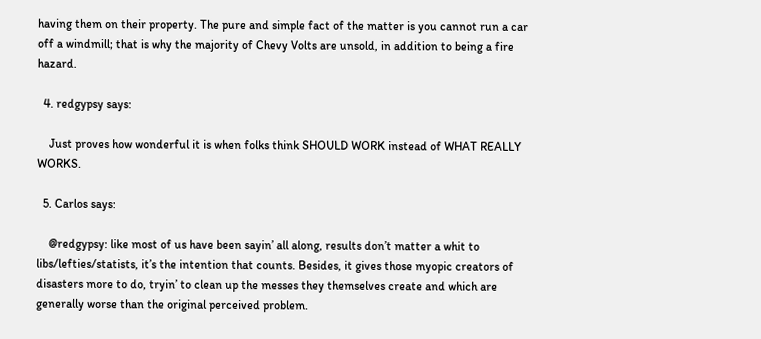having them on their property. The pure and simple fact of the matter is you cannot run a car off a windmill; that is why the majority of Chevy Volts are unsold, in addition to being a fire hazard.

  4. redgypsy says:

    Just proves how wonderful it is when folks think SHOULD WORK instead of WHAT REALLY WORKS.

  5. Carlos says:

    @redgypsy: like most of us have been sayin’ all along, results don’t matter a whit to libs/lefties/statists, it’s the intention that counts. Besides, it gives those myopic creators of disasters more to do, tryin’ to clean up the messes they themselves create and which are generally worse than the original perceived problem.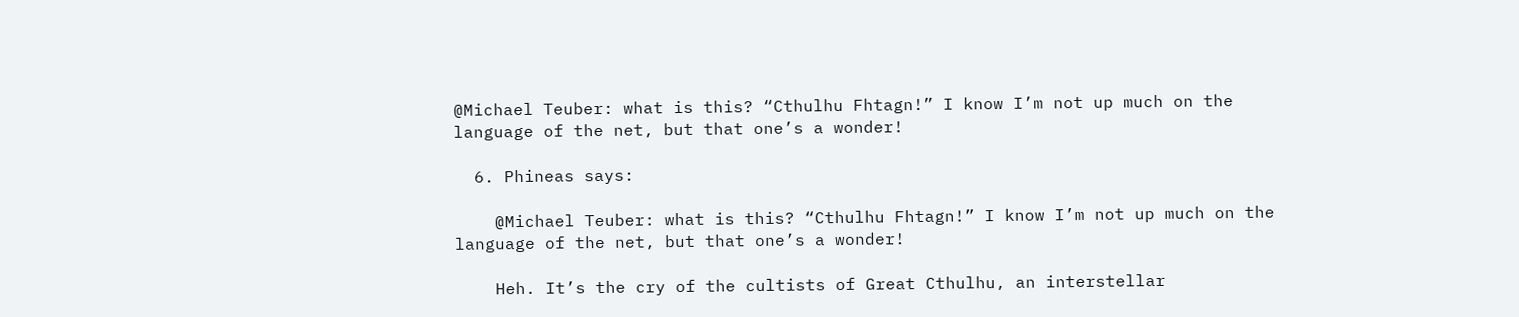@Michael Teuber: what is this? “Cthulhu Fhtagn!” I know I’m not up much on the language of the net, but that one’s a wonder!

  6. Phineas says:

    @Michael Teuber: what is this? “Cthulhu Fhtagn!” I know I’m not up much on the language of the net, but that one’s a wonder!

    Heh. It’s the cry of the cultists of Great Cthulhu, an interstellar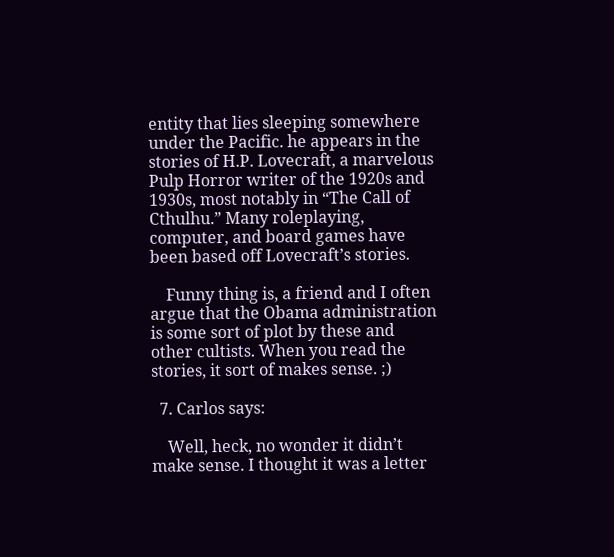entity that lies sleeping somewhere under the Pacific. he appears in the stories of H.P. Lovecraft, a marvelous Pulp Horror writer of the 1920s and 1930s, most notably in “The Call of Cthulhu.” Many roleplaying, computer, and board games have been based off Lovecraft’s stories.

    Funny thing is, a friend and I often argue that the Obama administration is some sort of plot by these and other cultists. When you read the stories, it sort of makes sense. ;)

  7. Carlos says:

    Well, heck, no wonder it didn’t make sense. I thought it was a letter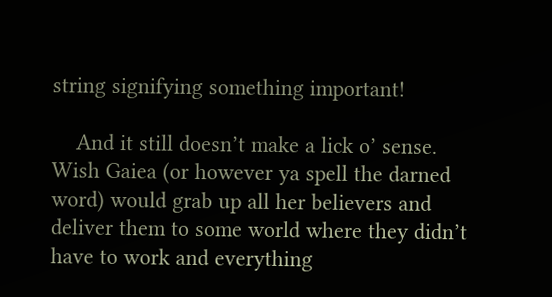string signifying something important!

    And it still doesn’t make a lick o’ sense. Wish Gaiea (or however ya spell the darned word) would grab up all her believers and deliver them to some world where they didn’t have to work and everything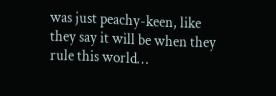was just peachy-keen, like they say it will be when they rule this world…